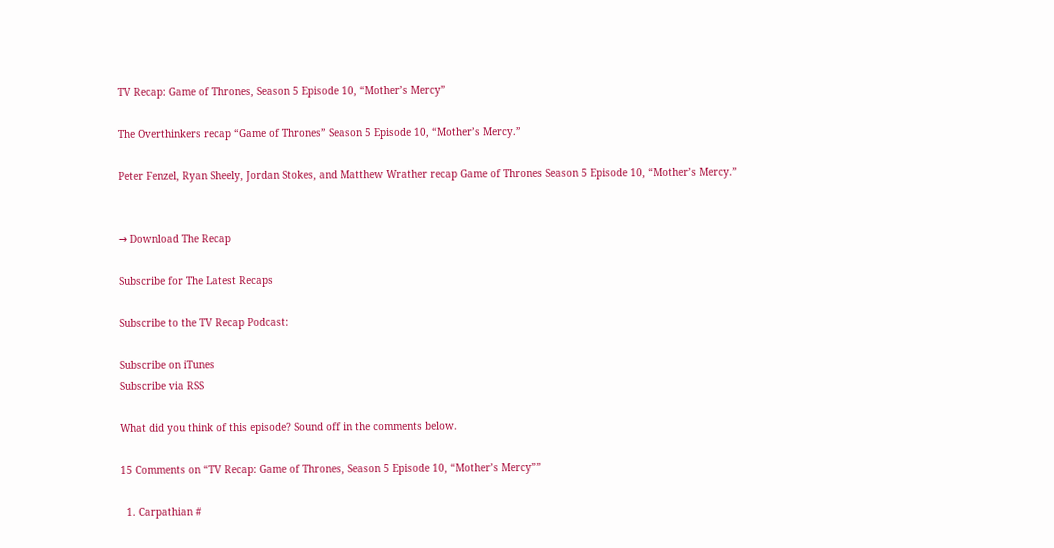TV Recap: Game of Thrones, Season 5 Episode 10, “Mother’s Mercy”

The Overthinkers recap “Game of Thrones” Season 5 Episode 10, “Mother’s Mercy.”

Peter Fenzel, Ryan Sheely, Jordan Stokes, and Matthew Wrather recap Game of Thrones Season 5 Episode 10, “Mother’s Mercy.”


→ Download The Recap

Subscribe for The Latest Recaps

Subscribe to the TV Recap Podcast:

Subscribe on iTunes
Subscribe via RSS

What did you think of this episode? Sound off in the comments below.

15 Comments on “TV Recap: Game of Thrones, Season 5 Episode 10, “Mother’s Mercy””

  1. Carpathian #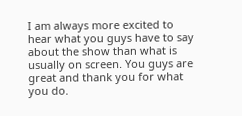I am always more excited to hear what you guys have to say about the show than what is usually on screen. You guys are great and thank you for what you do.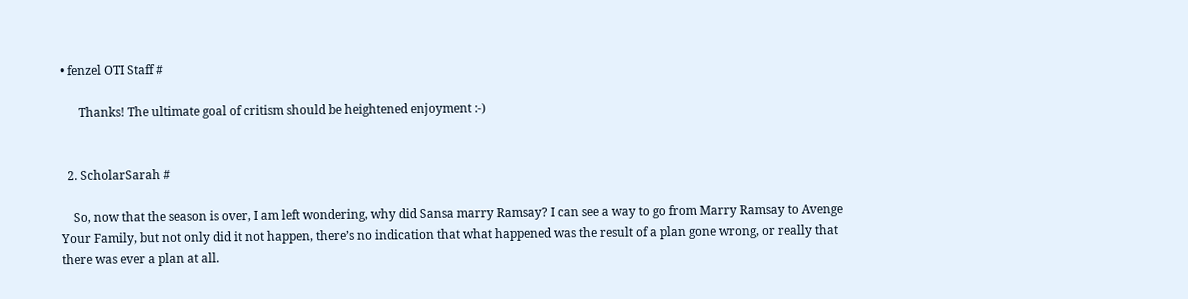• fenzel OTI Staff #

      Thanks! The ultimate goal of critism should be heightened enjoyment :-)


  2. ScholarSarah #

    So, now that the season is over, I am left wondering, why did Sansa marry Ramsay? I can see a way to go from Marry Ramsay to Avenge Your Family, but not only did it not happen, there’s no indication that what happened was the result of a plan gone wrong, or really that there was ever a plan at all.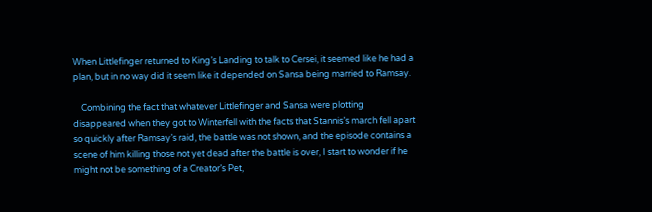When Littlefinger returned to King’s Landing to talk to Cersei, it seemed like he had a plan, but in no way did it seem like it depended on Sansa being married to Ramsay.

    Combining the fact that whatever Littlefinger and Sansa were plotting disappeared when they got to Winterfell with the facts that Stannis’s march fell apart so quickly after Ramsay’s raid, the battle was not shown, and the episode contains a scene of him killing those not yet dead after the battle is over, I start to wonder if he might not be something of a Creator’s Pet,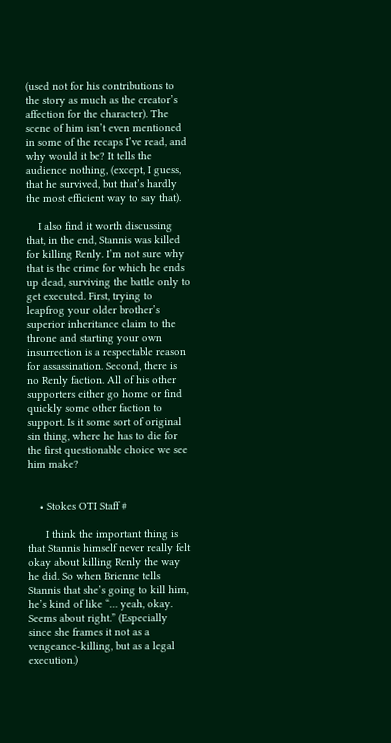(used not for his contributions to the story as much as the creator’s affection for the character). The scene of him isn’t even mentioned in some of the recaps I’ve read, and why would it be? It tells the audience nothing, (except, I guess, that he survived, but that’s hardly the most efficient way to say that).

    I also find it worth discussing that, in the end, Stannis was killed for killing Renly. I’m not sure why that is the crime for which he ends up dead, surviving the battle only to get executed. First, trying to leapfrog your older brother’s superior inheritance claim to the throne and starting your own insurrection is a respectable reason for assassination. Second, there is no Renly faction. All of his other supporters either go home or find quickly some other faction to support. Is it some sort of original sin thing, where he has to die for the first questionable choice we see him make?


    • Stokes OTI Staff #

      I think the important thing is that Stannis himself never really felt okay about killing Renly the way he did. So when Brienne tells Stannis that she’s going to kill him, he’s kind of like “… yeah, okay. Seems about right.” (Especially since she frames it not as a vengeance-killing, but as a legal execution.)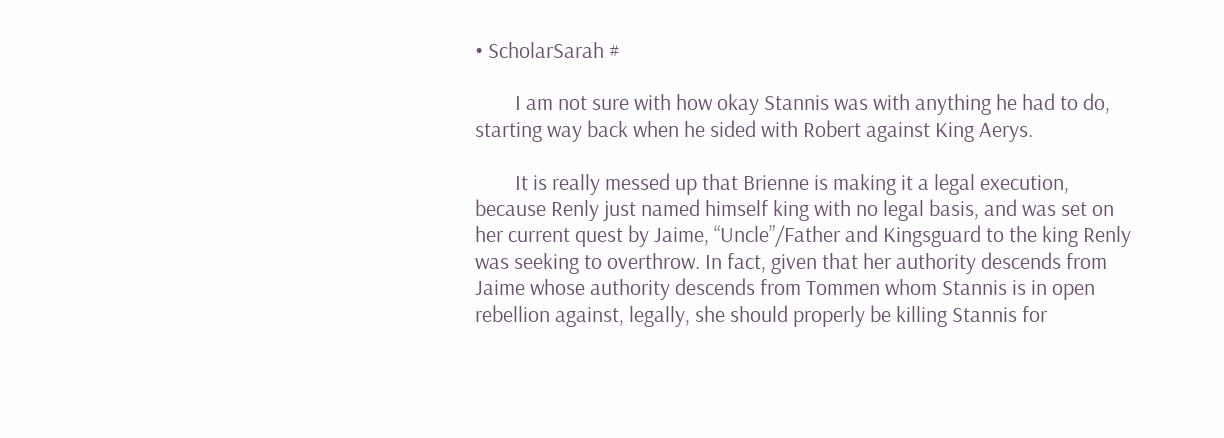• ScholarSarah #

        I am not sure with how okay Stannis was with anything he had to do, starting way back when he sided with Robert against King Aerys.

        It is really messed up that Brienne is making it a legal execution, because Renly just named himself king with no legal basis, and was set on her current quest by Jaime, “Uncle”/Father and Kingsguard to the king Renly was seeking to overthrow. In fact, given that her authority descends from Jaime whose authority descends from Tommen whom Stannis is in open rebellion against, legally, she should properly be killing Stannis for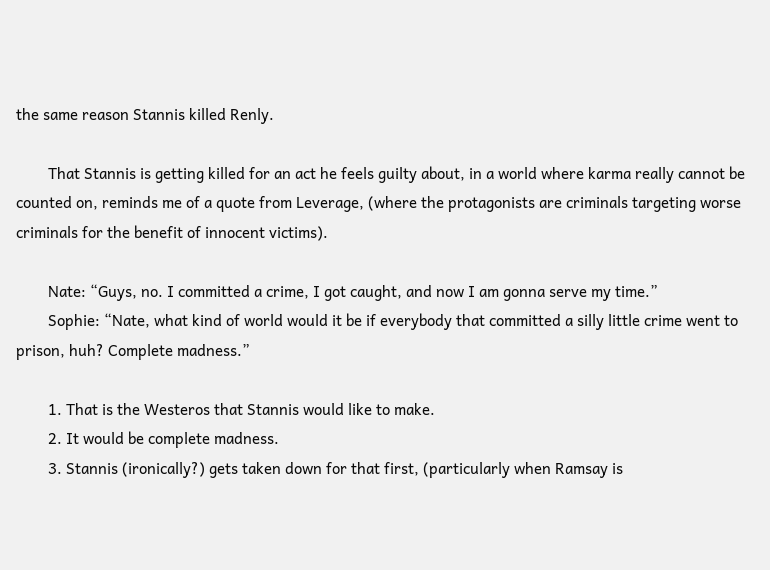the same reason Stannis killed Renly.

        That Stannis is getting killed for an act he feels guilty about, in a world where karma really cannot be counted on, reminds me of a quote from Leverage, (where the protagonists are criminals targeting worse criminals for the benefit of innocent victims).

        Nate: “Guys, no. I committed a crime, I got caught, and now I am gonna serve my time.”
        Sophie: “Nate, what kind of world would it be if everybody that committed a silly little crime went to prison, huh? Complete madness.”

        1. That is the Westeros that Stannis would like to make.
        2. It would be complete madness.
        3. Stannis (ironically?) gets taken down for that first, (particularly when Ramsay is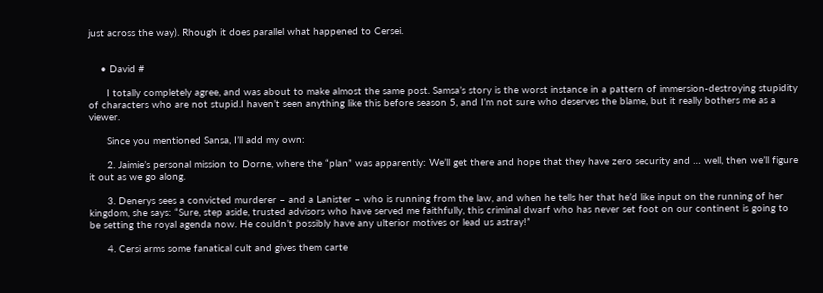just across the way). Rhough it does parallel what happened to Cersei.


    • David #

      I totally completely agree, and was about to make almost the same post. Samsa’s story is the worst instance in a pattern of immersion-destroying stupidity of characters who are not stupid.I haven’t seen anything like this before season 5, and I’m not sure who deserves the blame, but it really bothers me as a viewer.

      Since you mentioned Sansa, I’ll add my own:

      2. Jaimie’s personal mission to Dorne, where the “plan” was apparently: We’ll get there and hope that they have zero security and … well, then we’ll figure it out as we go along.

      3. Denerys sees a convicted murderer – and a Lanister – who is running from the law, and when he tells her that he’d like input on the running of her kingdom, she says: “Sure, step aside, trusted advisors who have served me faithfully, this criminal dwarf who has never set foot on our continent is going to be setting the royal agenda now. He couldn’t possibly have any ulterior motives or lead us astray!”

      4. Cersi arms some fanatical cult and gives them carte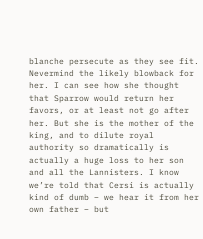blanche persecute as they see fit. Nevermind the likely blowback for her. I can see how she thought that Sparrow would return her favors, or at least not go after her. But she is the mother of the king, and to dilute royal authority so dramatically is actually a huge loss to her son and all the Lannisters. I know we’re told that Cersi is actually kind of dumb – we hear it from her own father – but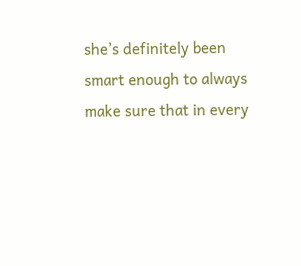she’s definitely been smart enough to always make sure that in every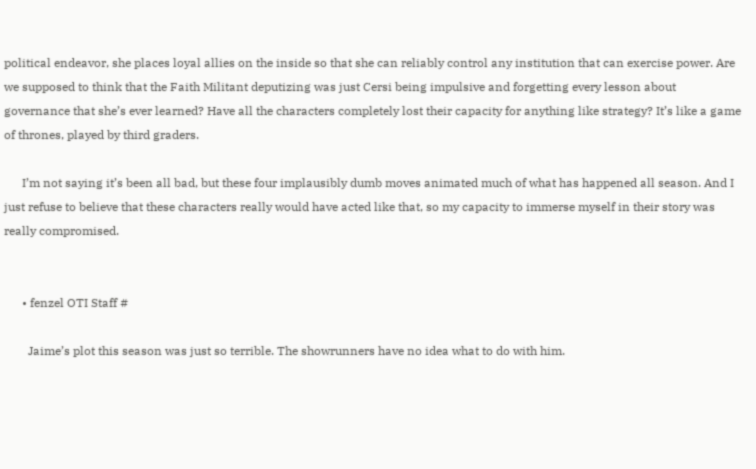political endeavor, she places loyal allies on the inside so that she can reliably control any institution that can exercise power. Are we supposed to think that the Faith Militant deputizing was just Cersi being impulsive and forgetting every lesson about governance that she’s ever learned? Have all the characters completely lost their capacity for anything like strategy? It’s like a game of thrones, played by third graders.

      I’m not saying it’s been all bad, but these four implausibly dumb moves animated much of what has happened all season. And I just refuse to believe that these characters really would have acted like that, so my capacity to immerse myself in their story was really compromised.


      • fenzel OTI Staff #

        Jaime’s plot this season was just so terrible. The showrunners have no idea what to do with him.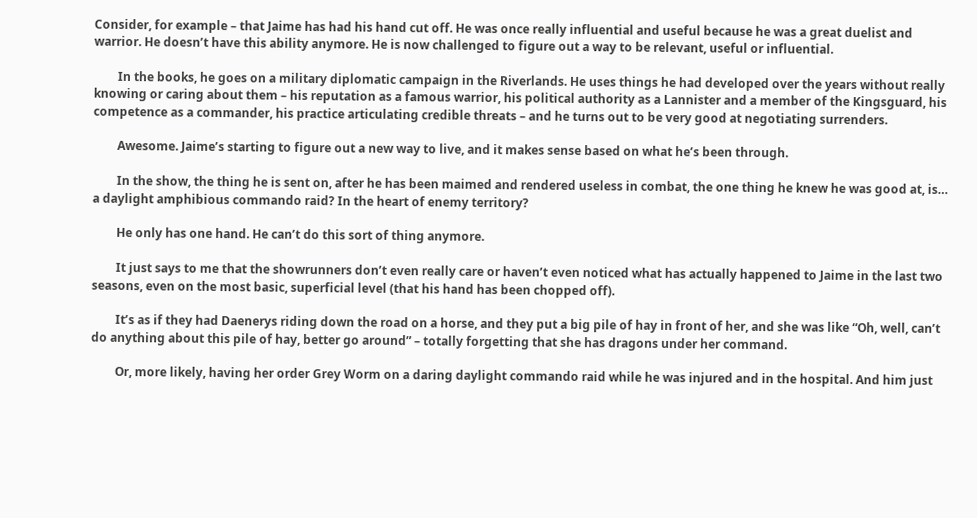Consider, for example – that Jaime has had his hand cut off. He was once really influential and useful because he was a great duelist and warrior. He doesn’t have this ability anymore. He is now challenged to figure out a way to be relevant, useful or influential.

        In the books, he goes on a military diplomatic campaign in the Riverlands. He uses things he had developed over the years without really knowing or caring about them – his reputation as a famous warrior, his political authority as a Lannister and a member of the Kingsguard, his competence as a commander, his practice articulating credible threats – and he turns out to be very good at negotiating surrenders.

        Awesome. Jaime’s starting to figure out a new way to live, and it makes sense based on what he’s been through.

        In the show, the thing he is sent on, after he has been maimed and rendered useless in combat, the one thing he knew he was good at, is… a daylight amphibious commando raid? In the heart of enemy territory?

        He only has one hand. He can’t do this sort of thing anymore.

        It just says to me that the showrunners don’t even really care or haven’t even noticed what has actually happened to Jaime in the last two seasons, even on the most basic, superficial level (that his hand has been chopped off).

        It’s as if they had Daenerys riding down the road on a horse, and they put a big pile of hay in front of her, and she was like “Oh, well, can’t do anything about this pile of hay, better go around” – totally forgetting that she has dragons under her command.

        Or, more likely, having her order Grey Worm on a daring daylight commando raid while he was injured and in the hospital. And him just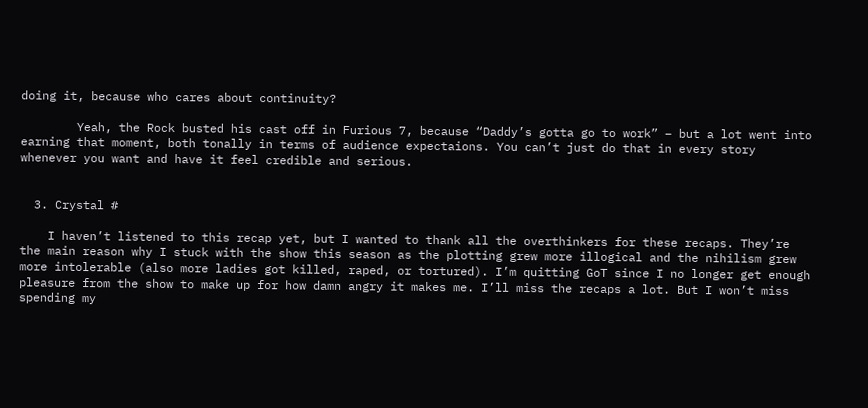doing it, because who cares about continuity?

        Yeah, the Rock busted his cast off in Furious 7, because “Daddy’s gotta go to work” – but a lot went into earning that moment, both tonally in terms of audience expectaions. You can’t just do that in every story whenever you want and have it feel credible and serious.


  3. Crystal #

    I haven’t listened to this recap yet, but I wanted to thank all the overthinkers for these recaps. They’re the main reason why I stuck with the show this season as the plotting grew more illogical and the nihilism grew more intolerable (also more ladies got killed, raped, or tortured). I’m quitting GoT since I no longer get enough pleasure from the show to make up for how damn angry it makes me. I’ll miss the recaps a lot. But I won’t miss spending my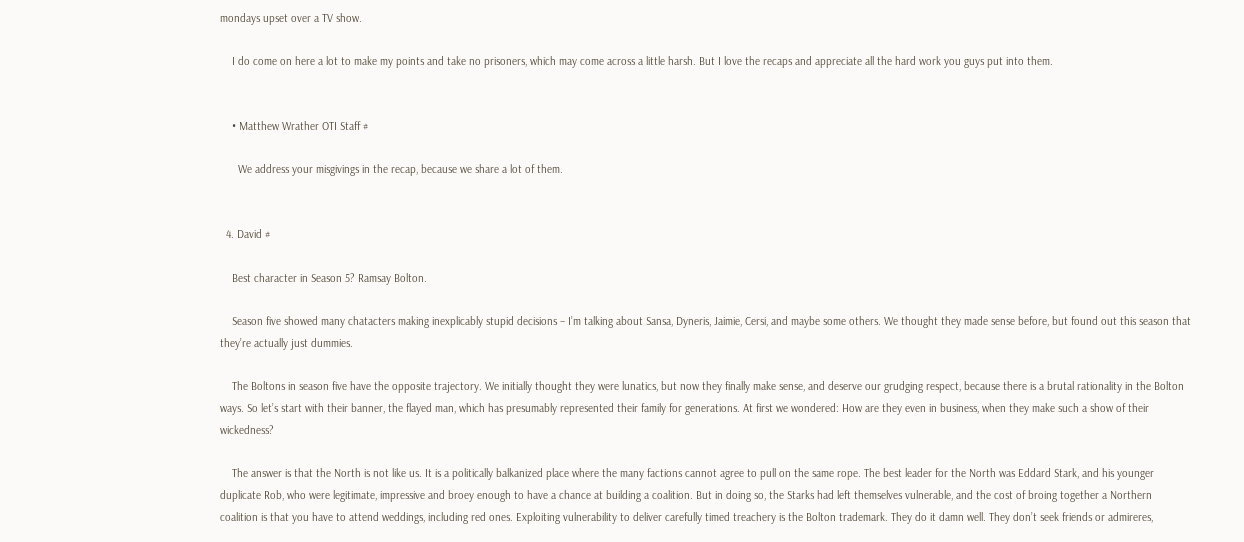mondays upset over a TV show.

    I do come on here a lot to make my points and take no prisoners, which may come across a little harsh. But I love the recaps and appreciate all the hard work you guys put into them.


    • Matthew Wrather OTI Staff #

      We address your misgivings in the recap, because we share a lot of them.


  4. David #

    Best character in Season 5? Ramsay Bolton.

    Season five showed many chatacters making inexplicably stupid decisions – I’m talking about Sansa, Dyneris, Jaimie, Cersi, and maybe some others. We thought they made sense before, but found out this season that they’re actually just dummies.

    The Boltons in season five have the opposite trajectory. We initially thought they were lunatics, but now they finally make sense, and deserve our grudging respect, because there is a brutal rationality in the Bolton ways. So let’s start with their banner, the flayed man, which has presumably represented their family for generations. At first we wondered: How are they even in business, when they make such a show of their wickedness?

    The answer is that the North is not like us. It is a politically balkanized place where the many factions cannot agree to pull on the same rope. The best leader for the North was Eddard Stark, and his younger duplicate Rob, who were legitimate, impressive and broey enough to have a chance at building a coalition. But in doing so, the Starks had left themselves vulnerable, and the cost of broing together a Northern coalition is that you have to attend weddings, including red ones. Exploiting vulnerability to deliver carefully timed treachery is the Bolton trademark. They do it damn well. They don’t seek friends or admireres,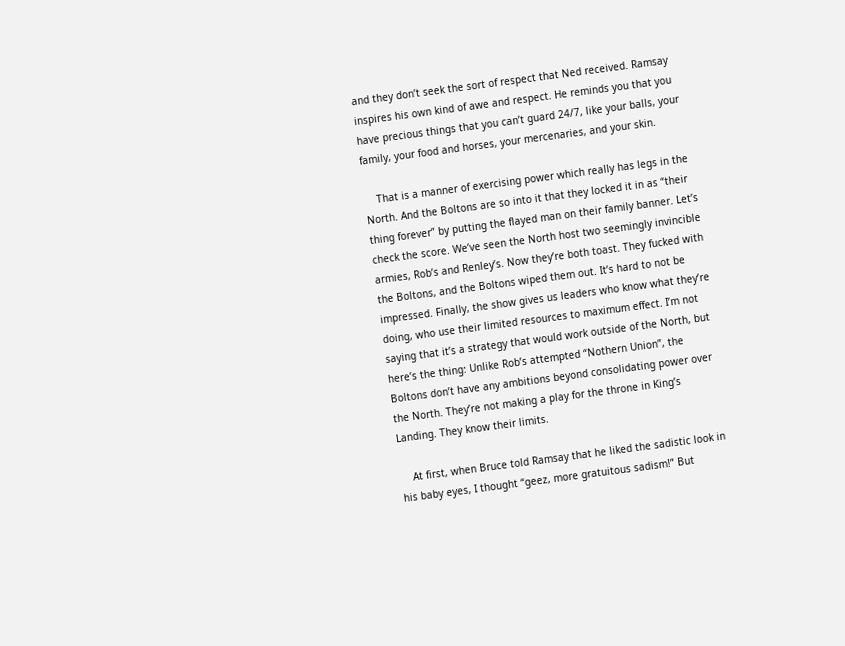and they don’t seek the sort of respect that Ned received. Ramsay inspires his own kind of awe and respect. He reminds you that you have precious things that you can’t guard 24/7, like your balls, your family, your food and horses, your mercenaries, and your skin.

    That is a manner of exercising power which really has legs in the North. And the Boltons are so into it that they locked it in as “their thing forever” by putting the flayed man on their family banner. Let’s check the score. We’ve seen the North host two seemingly invincible armies, Rob’s and Renley’s. Now they’re both toast. They fucked with the Boltons, and the Boltons wiped them out. It’s hard to not be impressed. Finally, the show gives us leaders who know what they’re doing, who use their limited resources to maximum effect. I’m not saying that it’s a strategy that would work outside of the North, but here’s the thing: Unlike Rob’s attempted “Nothern Union”, the Boltons don’t have any ambitions beyond consolidating power over the North. They’re not making a play for the throne in King’s Landing. They know their limits.

    At first, when Bruce told Ramsay that he liked the sadistic look in his baby eyes, I thought “geez, more gratuitous sadism!” But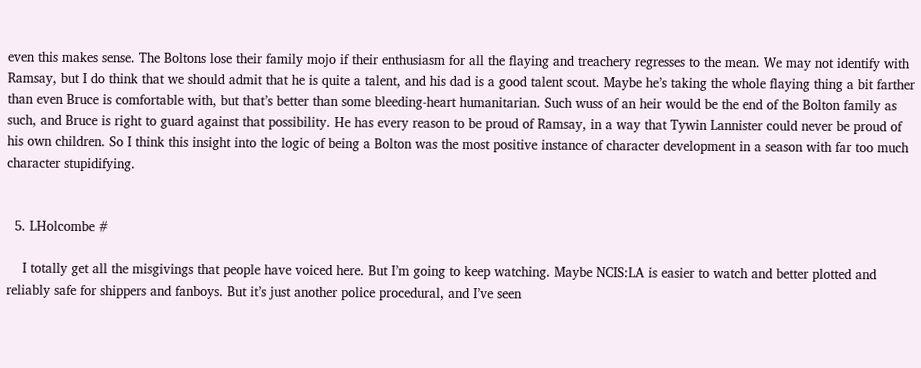even this makes sense. The Boltons lose their family mojo if their enthusiasm for all the flaying and treachery regresses to the mean. We may not identify with Ramsay, but I do think that we should admit that he is quite a talent, and his dad is a good talent scout. Maybe he’s taking the whole flaying thing a bit farther than even Bruce is comfortable with, but that’s better than some bleeding-heart humanitarian. Such wuss of an heir would be the end of the Bolton family as such, and Bruce is right to guard against that possibility. He has every reason to be proud of Ramsay, in a way that Tywin Lannister could never be proud of his own children. So I think this insight into the logic of being a Bolton was the most positive instance of character development in a season with far too much character stupidifying.


  5. LHolcombe #

    I totally get all the misgivings that people have voiced here. But I’m going to keep watching. Maybe NCIS:LA is easier to watch and better plotted and reliably safe for shippers and fanboys. But it’s just another police procedural, and I’ve seen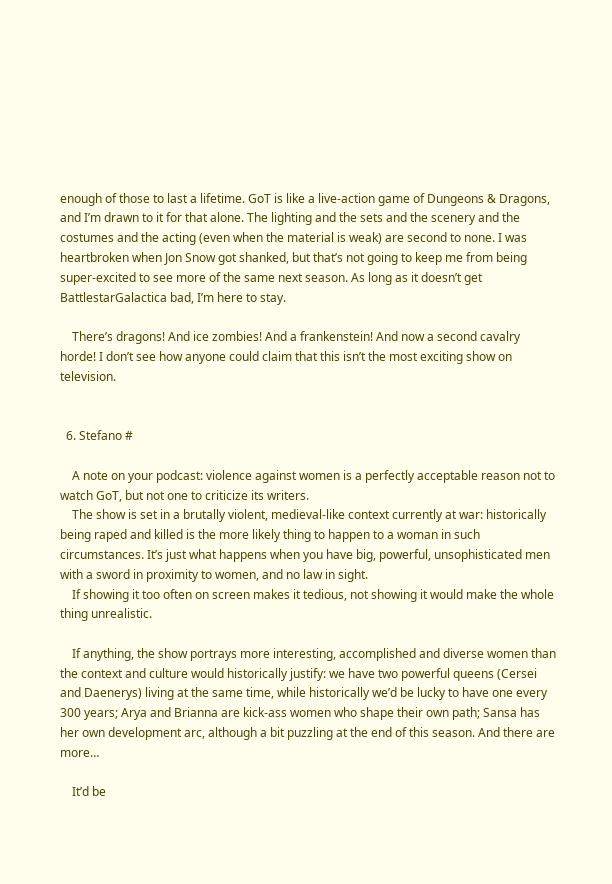enough of those to last a lifetime. GoT is like a live-action game of Dungeons & Dragons, and I’m drawn to it for that alone. The lighting and the sets and the scenery and the costumes and the acting (even when the material is weak) are second to none. I was heartbroken when Jon Snow got shanked, but that’s not going to keep me from being super-excited to see more of the same next season. As long as it doesn’t get BattlestarGalactica bad, I’m here to stay.

    There’s dragons! And ice zombies! And a frankenstein! And now a second cavalry horde! I don’t see how anyone could claim that this isn’t the most exciting show on television.


  6. Stefano #

    A note on your podcast: violence against women is a perfectly acceptable reason not to watch GoT, but not one to criticize its writers.
    The show is set in a brutally violent, medieval-like context currently at war: historically being raped and killed is the more likely thing to happen to a woman in such circumstances. It’s just what happens when you have big, powerful, unsophisticated men with a sword in proximity to women, and no law in sight.
    If showing it too often on screen makes it tedious, not showing it would make the whole thing unrealistic.

    If anything, the show portrays more interesting, accomplished and diverse women than the context and culture would historically justify: we have two powerful queens (Cersei and Daenerys) living at the same time, while historically we’d be lucky to have one every 300 years; Arya and Brianna are kick-ass women who shape their own path; Sansa has her own development arc, although a bit puzzling at the end of this season. And there are more…

    It’d be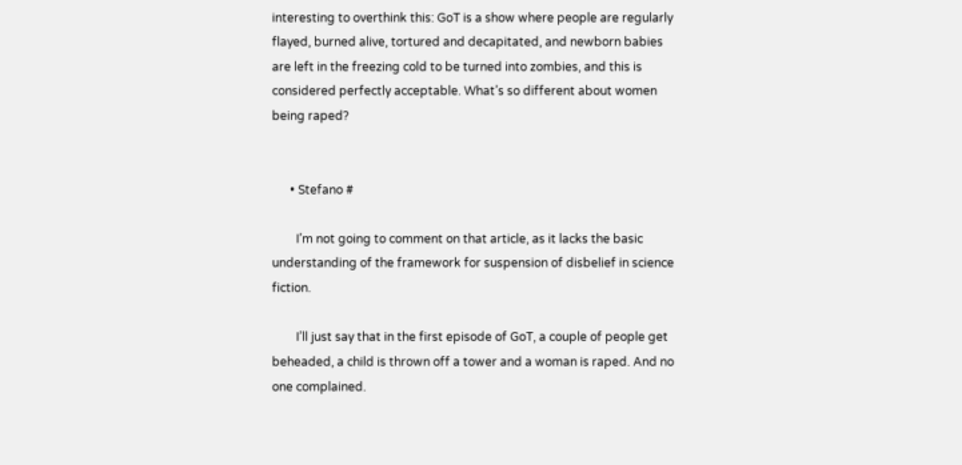interesting to overthink this: GoT is a show where people are regularly flayed, burned alive, tortured and decapitated, and newborn babies are left in the freezing cold to be turned into zombies, and this is considered perfectly acceptable. What’s so different about women being raped?


      • Stefano #

        I’m not going to comment on that article, as it lacks the basic understanding of the framework for suspension of disbelief in science fiction.

        I’ll just say that in the first episode of GoT, a couple of people get beheaded, a child is thrown off a tower and a woman is raped. And no one complained.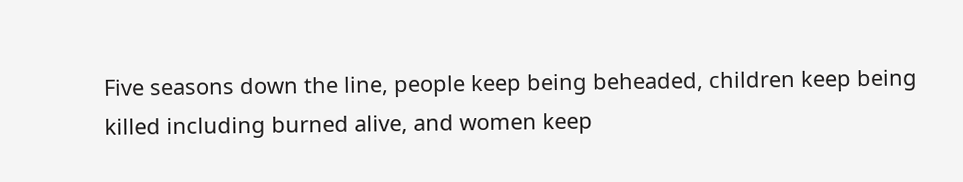Five seasons down the line, people keep being beheaded, children keep being killed including burned alive, and women keep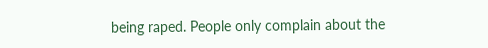being raped. People only complain about the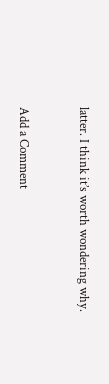latter. I think it’s worth wondering why.


Add a Comment